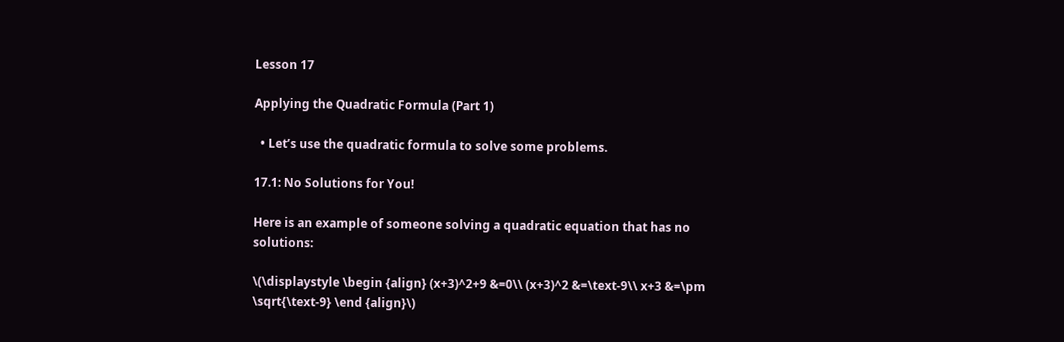Lesson 17

Applying the Quadratic Formula (Part 1)

  • Let’s use the quadratic formula to solve some problems.

17.1: No Solutions for You!

Here is an example of someone solving a quadratic equation that has no solutions:

\(\displaystyle \begin {align} (x+3)^2+9 &=0\\ (x+3)^2 &=\text-9\\ x+3 &=\pm \sqrt{\text-9} \end {align}\)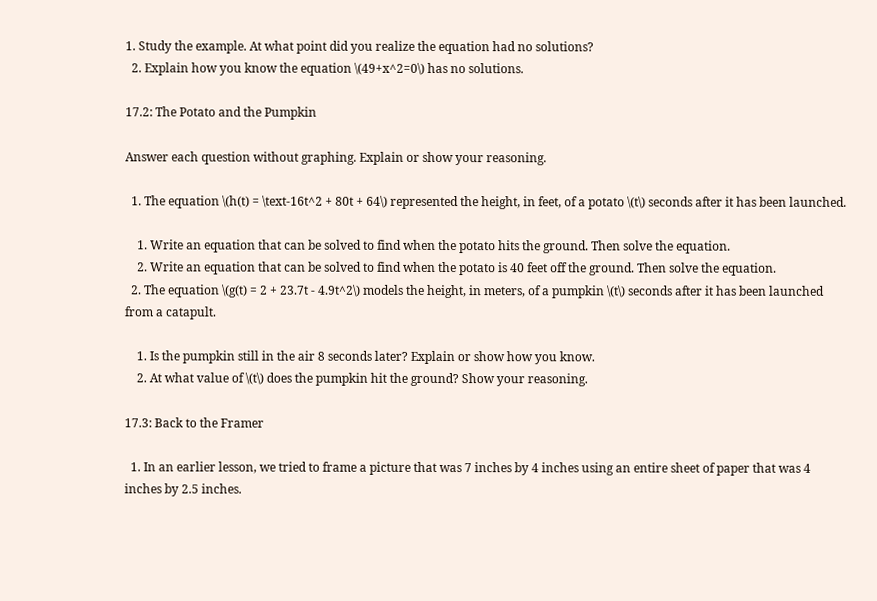1. Study the example. At what point did you realize the equation had no solutions?
  2. Explain how you know the equation \(49+x^2=0\) has no solutions.

17.2: The Potato and the Pumpkin

Answer each question without graphing. Explain or show your reasoning.

  1. The equation \(h(t) = \text-16t^2 + 80t + 64\) represented the height, in feet, of a potato \(t\) seconds after it has been launched.

    1. Write an equation that can be solved to find when the potato hits the ground. Then solve the equation.
    2. Write an equation that can be solved to find when the potato is 40 feet off the ground. Then solve the equation.
  2. The equation \(g(t) = 2 + 23.7t - 4.9t^2\) models the height, in meters, of a pumpkin \(t\) seconds after it has been launched from a catapult.

    1. Is the pumpkin still in the air 8 seconds later? Explain or show how you know.
    2. At what value of \(t\) does the pumpkin hit the ground? Show your reasoning.

17.3: Back to the Framer

  1. In an earlier lesson, we tried to frame a picture that was 7 inches by 4 inches using an entire sheet of paper that was 4 inches by 2.5 inches.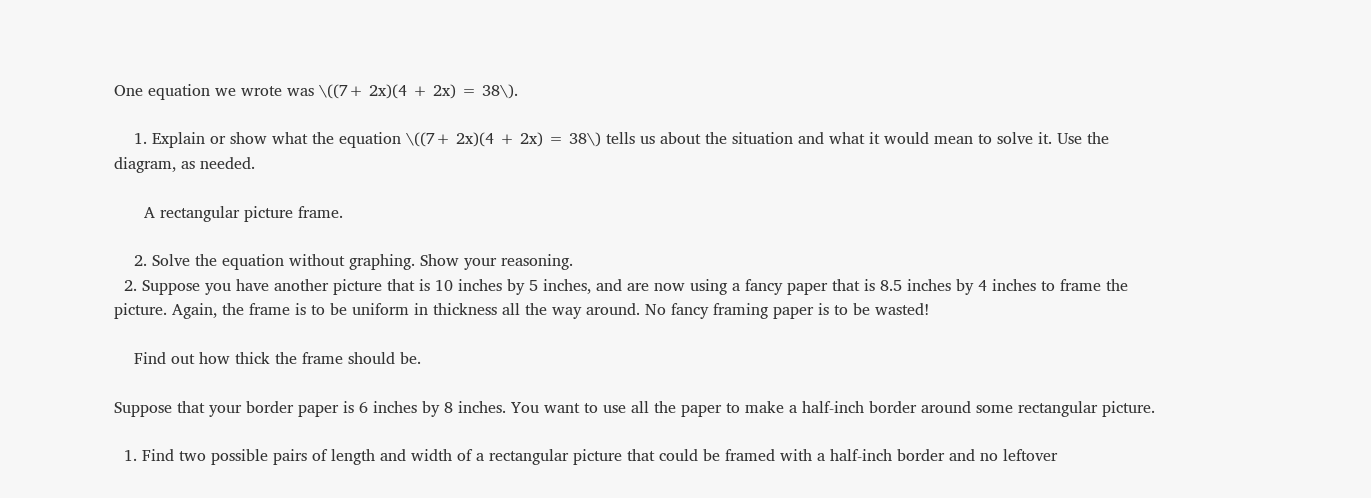One equation we wrote was \((7+ 2x)(4 + 2x) = 38\).

    1. Explain or show what the equation \((7+ 2x)(4 + 2x) = 38\) tells us about the situation and what it would mean to solve it. Use the diagram, as needed.

      A rectangular picture frame.

    2. Solve the equation without graphing. Show your reasoning.
  2. Suppose you have another picture that is 10 inches by 5 inches, and are now using a fancy paper that is 8.5 inches by 4 inches to frame the picture. Again, the frame is to be uniform in thickness all the way around. No fancy framing paper is to be wasted!

    Find out how thick the frame should be.

Suppose that your border paper is 6 inches by 8 inches. You want to use all the paper to make a half-inch border around some rectangular picture.

  1. Find two possible pairs of length and width of a rectangular picture that could be framed with a half-inch border and no leftover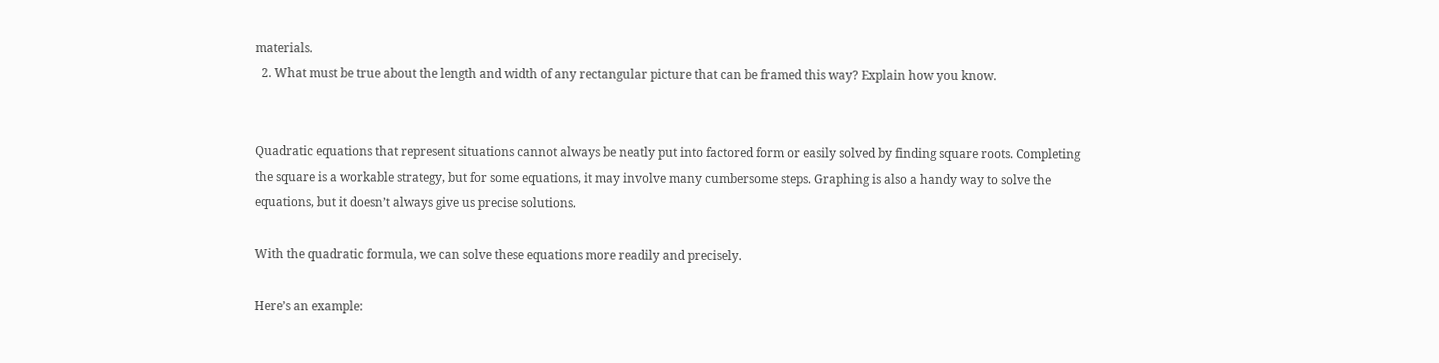materials.
  2. What must be true about the length and width of any rectangular picture that can be framed this way? Explain how you know.


Quadratic equations that represent situations cannot always be neatly put into factored form or easily solved by finding square roots. Completing the square is a workable strategy, but for some equations, it may involve many cumbersome steps. Graphing is also a handy way to solve the equations, but it doesn’t always give us precise solutions.

With the quadratic formula, we can solve these equations more readily and precisely.

Here’s an example: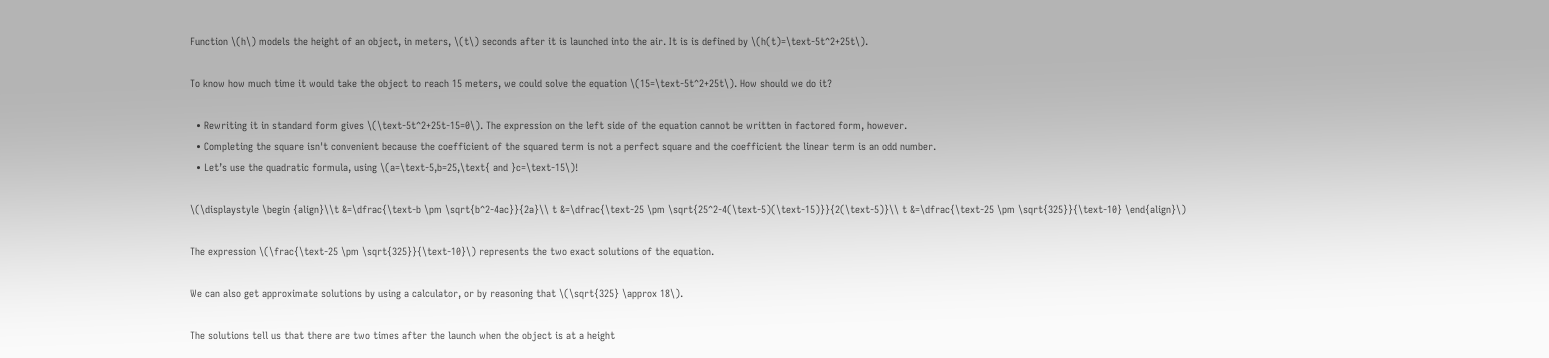Function \(h\) models the height of an object, in meters, \(t\) seconds after it is launched into the air. It is is defined by \(h(t)=\text-5t^2+25t\).

To know how much time it would take the object to reach 15 meters, we could solve the equation \(15=\text-5t^2+25t\). How should we do it?

  • Rewriting it in standard form gives \(\text-5t^2+25t-15=0\). The expression on the left side of the equation cannot be written in factored form, however.
  • Completing the square isn't convenient because the coefficient of the squared term is not a perfect square and the coefficient the linear term is an odd number.
  • Let’s use the quadratic formula, using \(a=\text-5,b=25,\text{ and }c=\text-15\)!

\(\displaystyle \begin {align}\\t &=\dfrac{\text-b \pm \sqrt{b^2-4ac}}{2a}\\ t &=\dfrac{\text-25 \pm \sqrt{25^2-4(\text-5)(\text-15)}}{2(\text-5)}\\ t &=\dfrac{\text-25 \pm \sqrt{325}}{\text-10} \end{align}\)

The expression \(\frac{\text-25 \pm \sqrt{325}}{\text-10}\) represents the two exact solutions of the equation.

We can also get approximate solutions by using a calculator, or by reasoning that \(\sqrt{325} \approx 18\).

The solutions tell us that there are two times after the launch when the object is at a height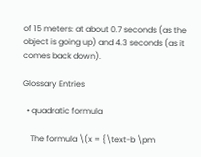of 15 meters: at about 0.7 seconds (as the object is going up) and 4.3 seconds (as it comes back down).

Glossary Entries

  • quadratic formula

    The formula \(x = {\text-b \pm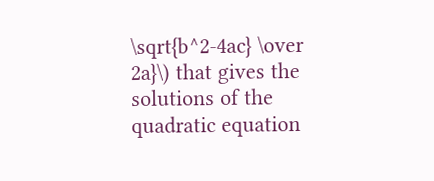\sqrt{b^2-4ac} \over 2a}\) that gives the solutions of the quadratic equation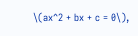\(ax^2 + bx + c = 0\),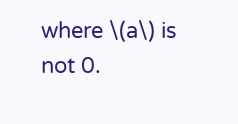where \(a\) is not 0.